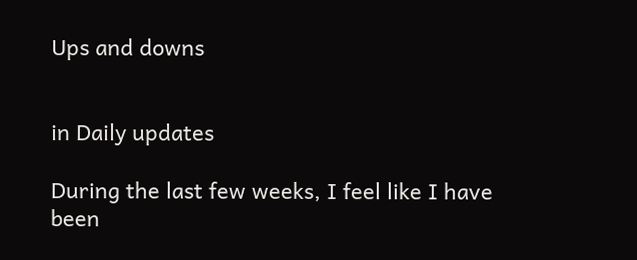Ups and downs


in Daily updates

During the last few weeks, I feel like I have been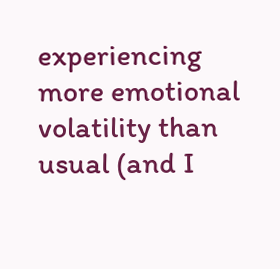experiencing more emotional volatility than usual (and I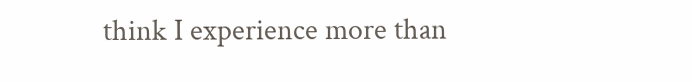think I experience more than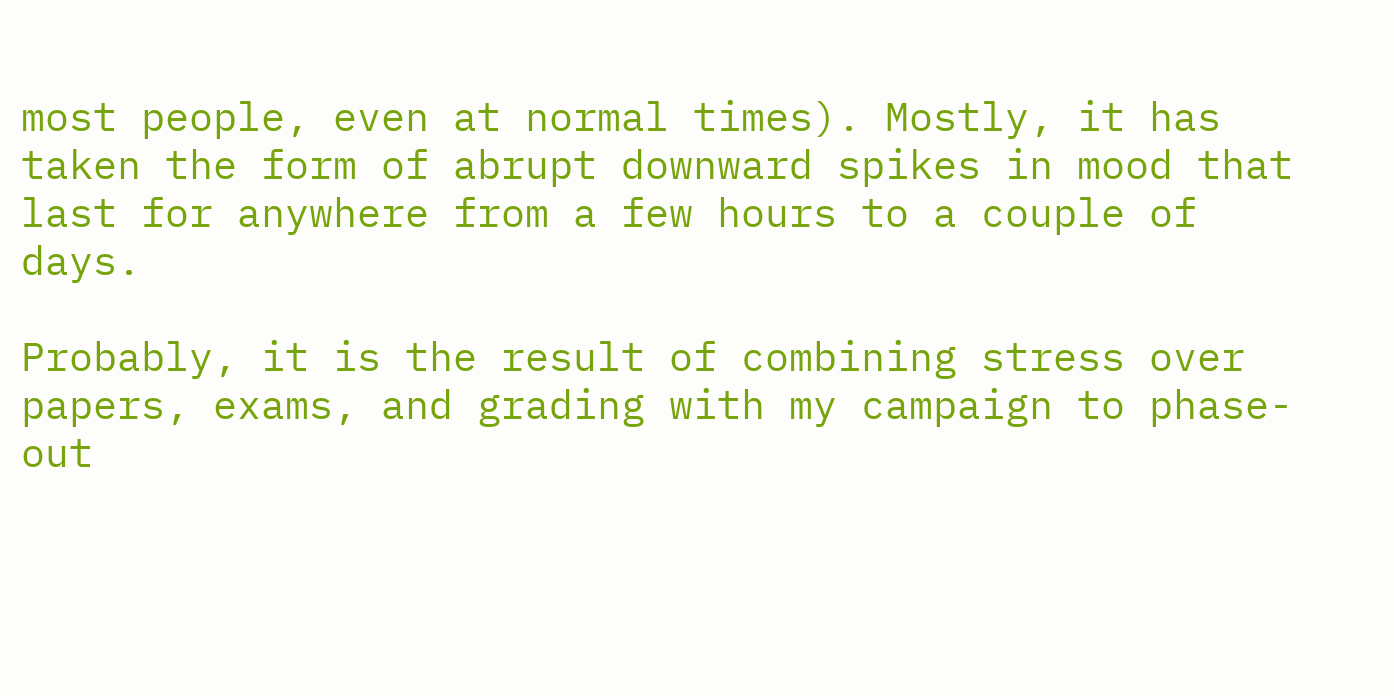most people, even at normal times). Mostly, it has taken the form of abrupt downward spikes in mood that last for anywhere from a few hours to a couple of days.

Probably, it is the result of combining stress over papers, exams, and grading with my campaign to phase-out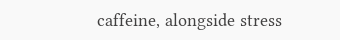caffeine, alongside stress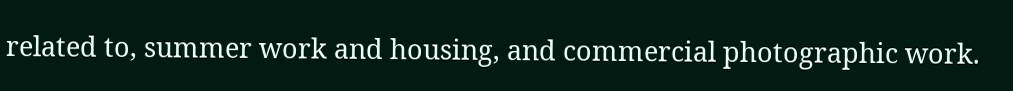related to, summer work and housing, and commercial photographic work.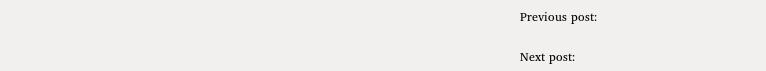Previous post:

Next post: